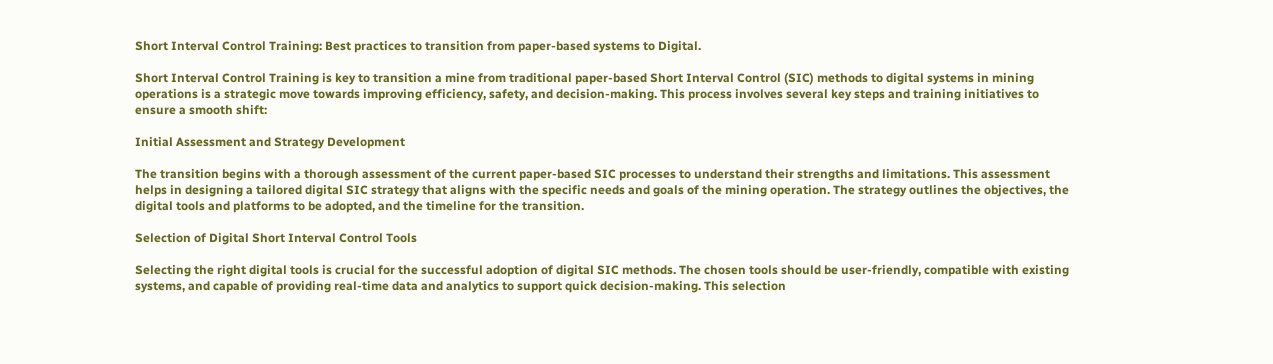Short Interval Control Training: Best practices to transition from paper-based systems to Digital.

Short Interval Control Training is key to transition a mine from traditional paper-based Short Interval Control (SIC) methods to digital systems in mining operations is a strategic move towards improving efficiency, safety, and decision-making. This process involves several key steps and training initiatives to ensure a smooth shift:

Initial Assessment and Strategy Development

The transition begins with a thorough assessment of the current paper-based SIC processes to understand their strengths and limitations. This assessment helps in designing a tailored digital SIC strategy that aligns with the specific needs and goals of the mining operation. The strategy outlines the objectives, the digital tools and platforms to be adopted, and the timeline for the transition.

Selection of Digital Short Interval Control Tools

Selecting the right digital tools is crucial for the successful adoption of digital SIC methods. The chosen tools should be user-friendly, compatible with existing systems, and capable of providing real-time data and analytics to support quick decision-making. This selection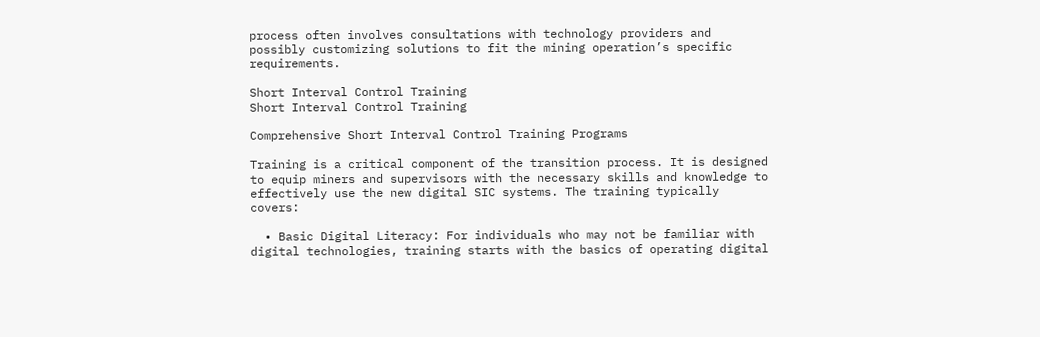process often involves consultations with technology providers and possibly customizing solutions to fit the mining operation’s specific requirements.

Short Interval Control Training
Short Interval Control Training

Comprehensive Short Interval Control Training Programs

Training is a critical component of the transition process. It is designed to equip miners and supervisors with the necessary skills and knowledge to effectively use the new digital SIC systems. The training typically covers:

  • Basic Digital Literacy: For individuals who may not be familiar with digital technologies, training starts with the basics of operating digital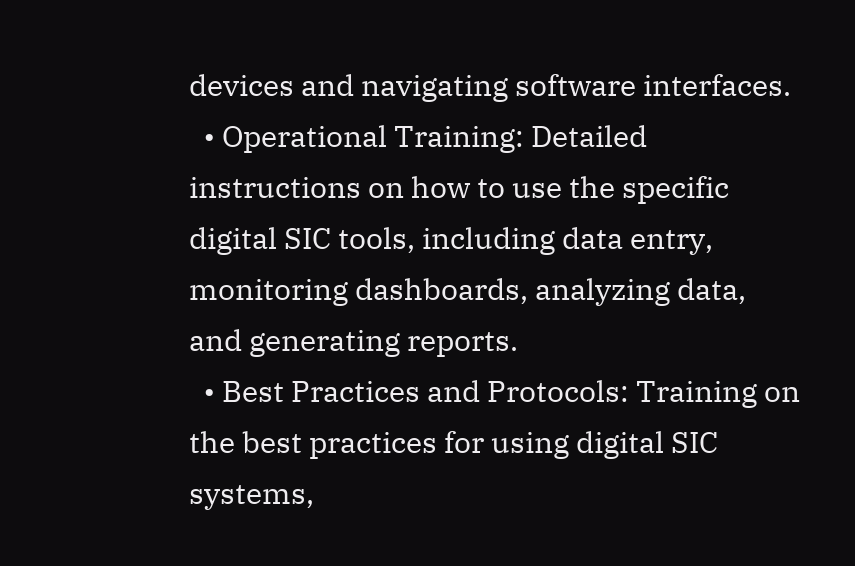devices and navigating software interfaces.
  • Operational Training: Detailed instructions on how to use the specific digital SIC tools, including data entry, monitoring dashboards, analyzing data, and generating reports.
  • Best Practices and Protocols: Training on the best practices for using digital SIC systems,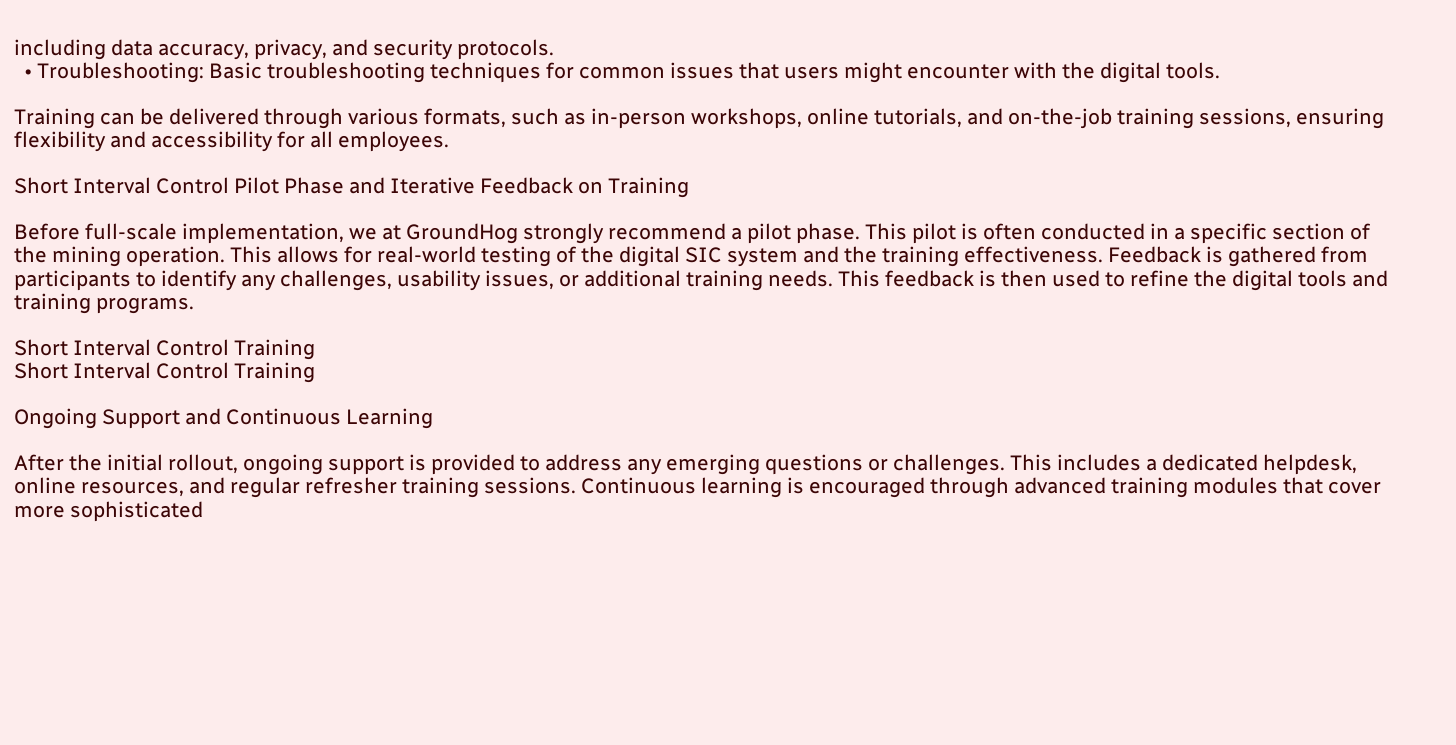including data accuracy, privacy, and security protocols.
  • Troubleshooting: Basic troubleshooting techniques for common issues that users might encounter with the digital tools.

Training can be delivered through various formats, such as in-person workshops, online tutorials, and on-the-job training sessions, ensuring flexibility and accessibility for all employees.

Short Interval Control Pilot Phase and Iterative Feedback on Training

Before full-scale implementation, we at GroundHog strongly recommend a pilot phase. This pilot is often conducted in a specific section of the mining operation. This allows for real-world testing of the digital SIC system and the training effectiveness. Feedback is gathered from participants to identify any challenges, usability issues, or additional training needs. This feedback is then used to refine the digital tools and training programs.

Short Interval Control Training
Short Interval Control Training

Ongoing Support and Continuous Learning

After the initial rollout, ongoing support is provided to address any emerging questions or challenges. This includes a dedicated helpdesk, online resources, and regular refresher training sessions. Continuous learning is encouraged through advanced training modules that cover more sophisticated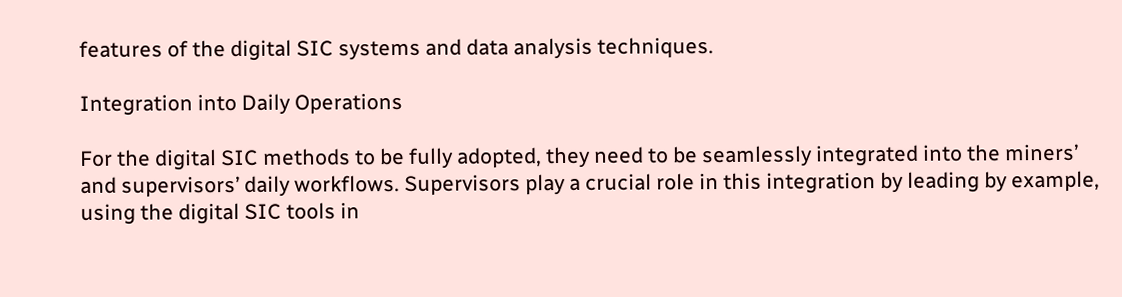features of the digital SIC systems and data analysis techniques.

Integration into Daily Operations

For the digital SIC methods to be fully adopted, they need to be seamlessly integrated into the miners’ and supervisors’ daily workflows. Supervisors play a crucial role in this integration by leading by example, using the digital SIC tools in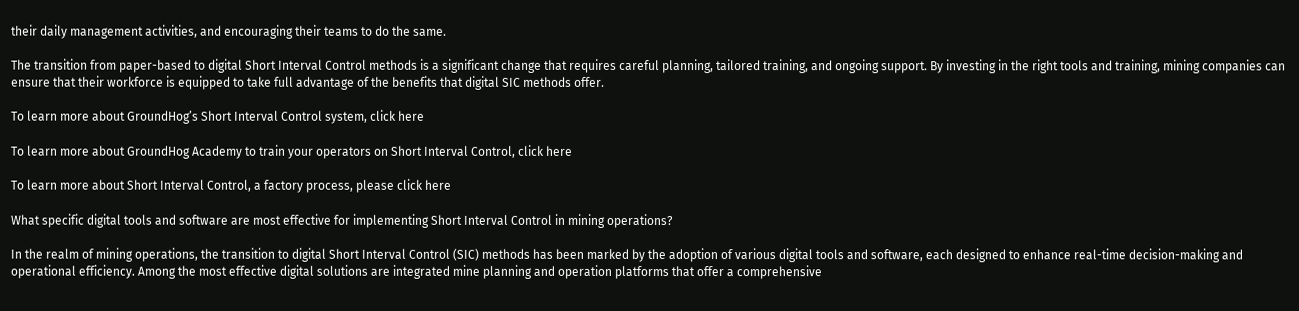their daily management activities, and encouraging their teams to do the same.

The transition from paper-based to digital Short Interval Control methods is a significant change that requires careful planning, tailored training, and ongoing support. By investing in the right tools and training, mining companies can ensure that their workforce is equipped to take full advantage of the benefits that digital SIC methods offer.

To learn more about GroundHog’s Short Interval Control system, click here

To learn more about GroundHog Academy to train your operators on Short Interval Control, click here

To learn more about Short Interval Control, a factory process, please click here

What specific digital tools and software are most effective for implementing Short Interval Control in mining operations?

In the realm of mining operations, the transition to digital Short Interval Control (SIC) methods has been marked by the adoption of various digital tools and software, each designed to enhance real-time decision-making and operational efficiency. Among the most effective digital solutions are integrated mine planning and operation platforms that offer a comprehensive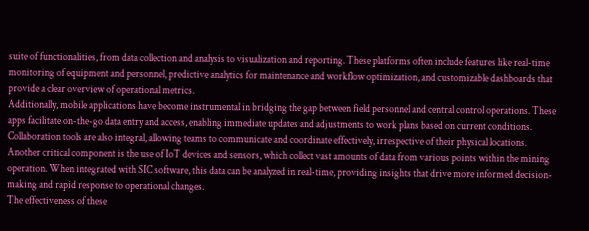suite of functionalities, from data collection and analysis to visualization and reporting. These platforms often include features like real-time monitoring of equipment and personnel, predictive analytics for maintenance and workflow optimization, and customizable dashboards that provide a clear overview of operational metrics.
Additionally, mobile applications have become instrumental in bridging the gap between field personnel and central control operations. These apps facilitate on-the-go data entry and access, enabling immediate updates and adjustments to work plans based on current conditions. Collaboration tools are also integral, allowing teams to communicate and coordinate effectively, irrespective of their physical locations.
Another critical component is the use of IoT devices and sensors, which collect vast amounts of data from various points within the mining operation. When integrated with SIC software, this data can be analyzed in real-time, providing insights that drive more informed decision-making and rapid response to operational changes.
The effectiveness of these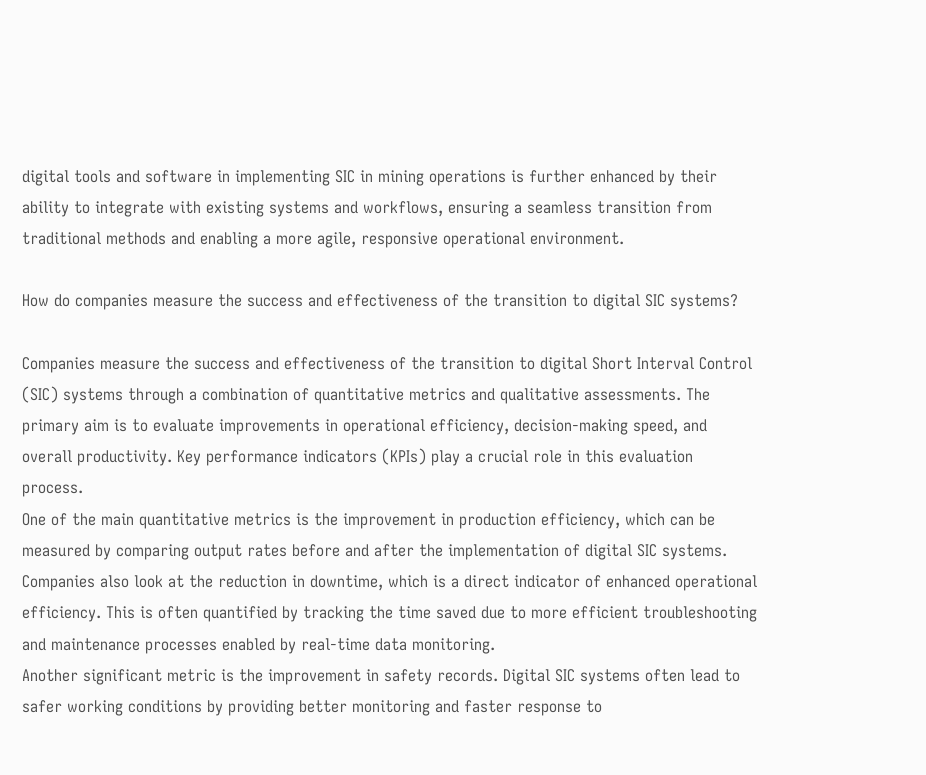digital tools and software in implementing SIC in mining operations is further enhanced by their ability to integrate with existing systems and workflows, ensuring a seamless transition from traditional methods and enabling a more agile, responsive operational environment.

How do companies measure the success and effectiveness of the transition to digital SIC systems?

Companies measure the success and effectiveness of the transition to digital Short Interval Control (SIC) systems through a combination of quantitative metrics and qualitative assessments. The primary aim is to evaluate improvements in operational efficiency, decision-making speed, and overall productivity. Key performance indicators (KPIs) play a crucial role in this evaluation process.
One of the main quantitative metrics is the improvement in production efficiency, which can be measured by comparing output rates before and after the implementation of digital SIC systems. Companies also look at the reduction in downtime, which is a direct indicator of enhanced operational efficiency. This is often quantified by tracking the time saved due to more efficient troubleshooting and maintenance processes enabled by real-time data monitoring.
Another significant metric is the improvement in safety records. Digital SIC systems often lead to safer working conditions by providing better monitoring and faster response to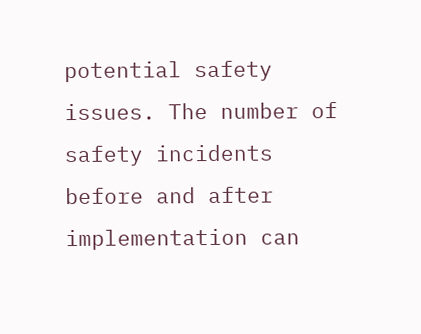potential safety issues. The number of safety incidents before and after implementation can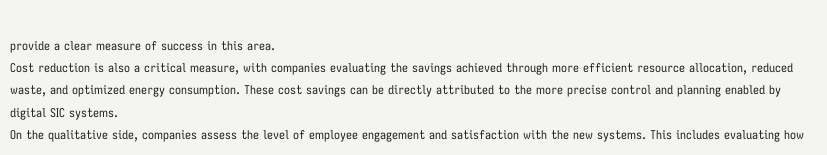provide a clear measure of success in this area.
Cost reduction is also a critical measure, with companies evaluating the savings achieved through more efficient resource allocation, reduced waste, and optimized energy consumption. These cost savings can be directly attributed to the more precise control and planning enabled by digital SIC systems.
On the qualitative side, companies assess the level of employee engagement and satisfaction with the new systems. This includes evaluating how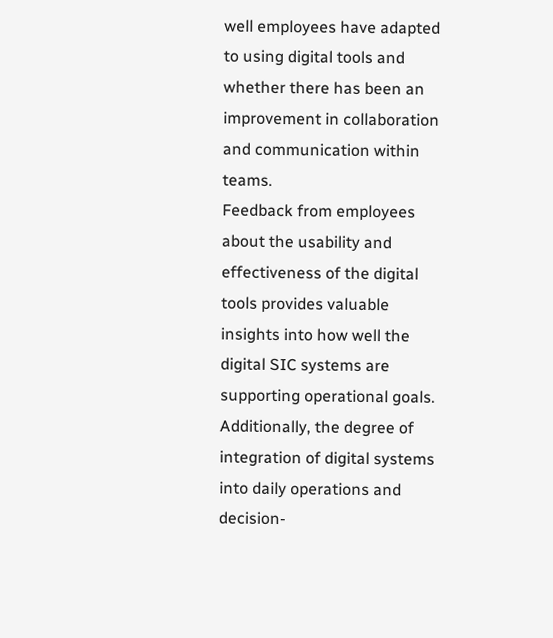well employees have adapted to using digital tools and whether there has been an improvement in collaboration and communication within teams.
Feedback from employees about the usability and effectiveness of the digital tools provides valuable insights into how well the digital SIC systems are supporting operational goals. Additionally, the degree of integration of digital systems into daily operations and decision-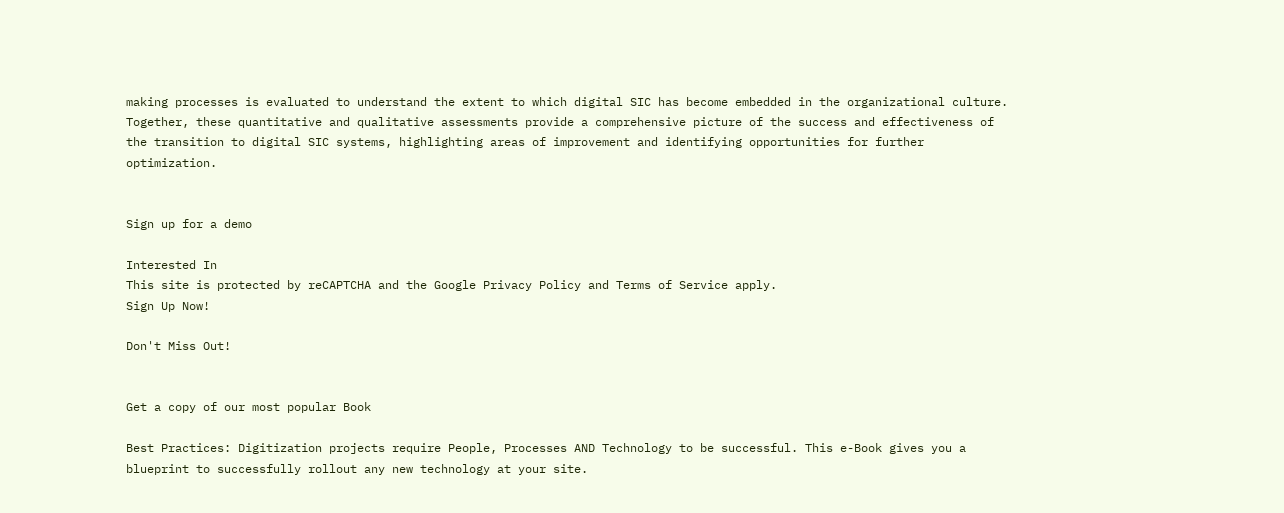making processes is evaluated to understand the extent to which digital SIC has become embedded in the organizational culture.
Together, these quantitative and qualitative assessments provide a comprehensive picture of the success and effectiveness of the transition to digital SIC systems, highlighting areas of improvement and identifying opportunities for further optimization.


Sign up for a demo

Interested In
This site is protected by reCAPTCHA and the Google Privacy Policy and Terms of Service apply.
Sign Up Now!

Don't Miss Out!


Get a copy of our most popular Book

Best Practices: Digitization projects require People, Processes AND Technology to be successful. This e-Book gives you a blueprint to successfully rollout any new technology at your site.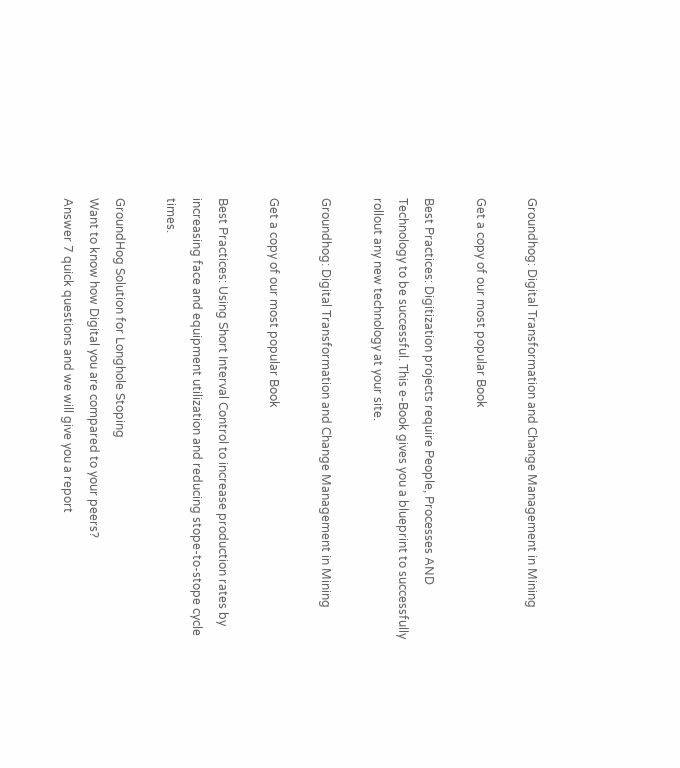Groundhog: Digital Transformation and Change Management in Mining

Get a copy of our most popular Book

Best Practices: Digitization projects require People, Processes AND Technology to be successful. This e-Book gives you a blueprint to successfully rollout any new technology at your site.

Groundhog: Digital Transformation and Change Management in Mining

Get a copy of our most popular Book

Best Practices: Using Short Interval Control to increase production rates by increasing face and equipment utilization and reducing stope-to-stope cycle times.

GroundHog Solution for Longhole Stoping
Want to know how Digital you are compared to your peers?
Answer 7 quick questions and we will give you a report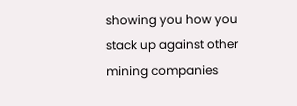showing you how you stack up against other mining companies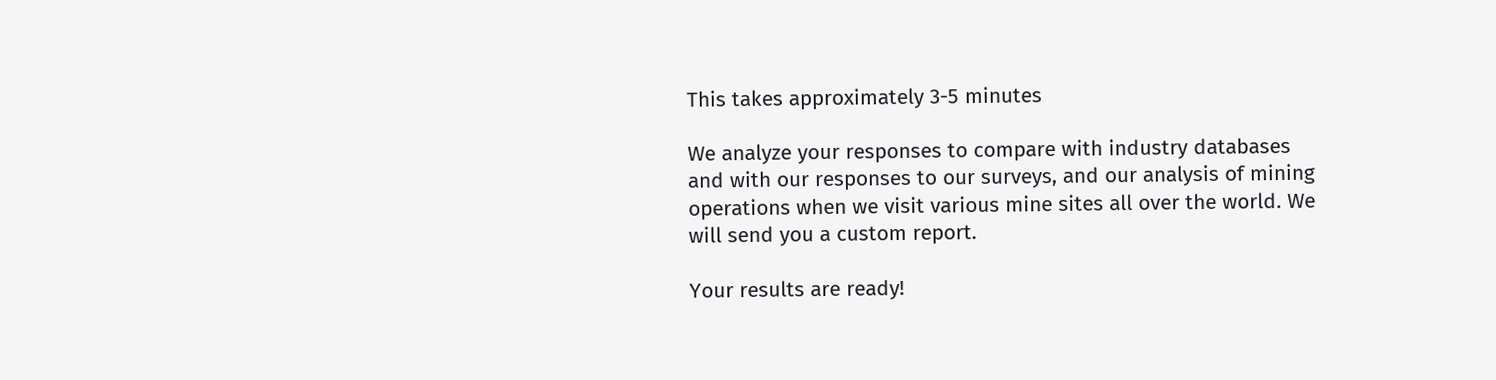This takes approximately 3-5 minutes

We analyze your responses to compare with industry databases and with our responses to our surveys, and our analysis of mining operations when we visit various mine sites all over the world. We will send you a custom report.

Your results are ready!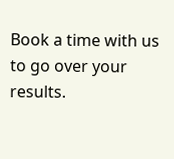Book a time with us to go over your results.